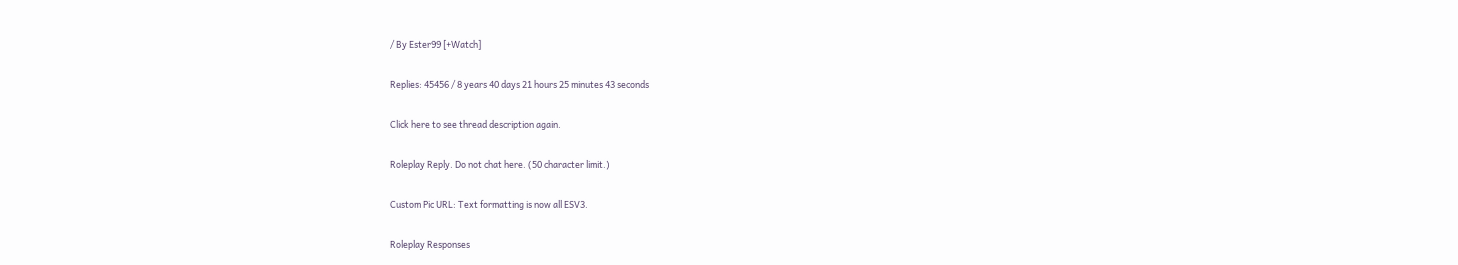/ By Ester99 [+Watch]

Replies: 45456 / 8 years 40 days 21 hours 25 minutes 43 seconds

Click here to see thread description again.

Roleplay Reply. Do not chat here. (50 character limit.)

Custom Pic URL: Text formatting is now all ESV3.

Roleplay Responses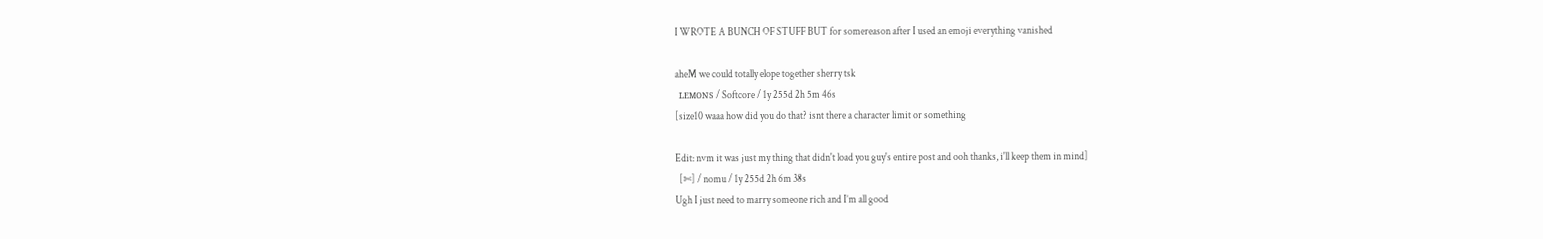I WROTE A BUNCH OF STUFF BUT for somereason after I used an emoji everything vanished

aheM we could totally elope together sherry tsk
  ʟᴇᴍᴏɴs / Softcore / 1y 255d 2h 5m 46s
[size10 waaa how did you do that? isnt there a character limit or something

Edit: nvm it was just my thing that didn't load you guy's entire post and ooh thanks, i'll keep them in mind]
  [✄] / nomu / 1y 255d 2h 6m 38s
Ugh I just need to marry someone rich and I’m all good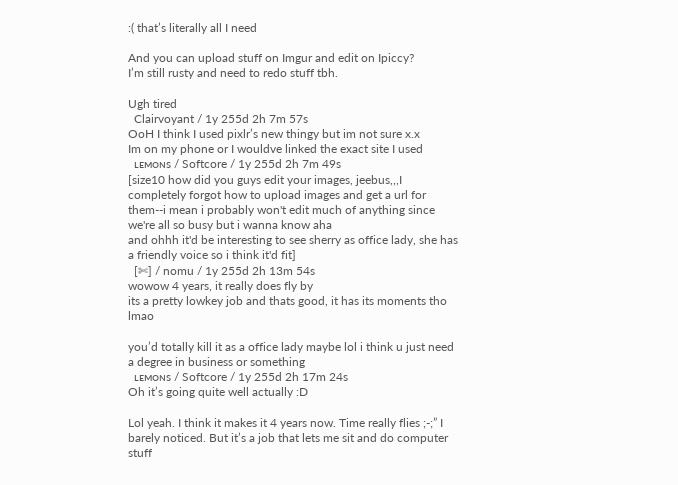:( that’s literally all I need

And you can upload stuff on Imgur and edit on Ipiccy?
I’m still rusty and need to redo stuff tbh.

Ugh tired
  Clairvoyant / 1y 255d 2h 7m 57s
OoH I think I used pixlr’s new thingy but im not sure x.x
Im on my phone or I wouldve linked the exact site I used
  ʟᴇᴍᴏɴs / Softcore / 1y 255d 2h 7m 49s
[size10 how did you guys edit your images, jeebus,,,I completely forgot how to upload images and get a url for them--i mean i probably won't edit much of anything since we're all so busy but i wanna know aha
and ohhh it'd be interesting to see sherry as office lady, she has a friendly voice so i think it'd fit]
  [✄] / nomu / 1y 255d 2h 13m 54s
wowow 4 years, it really does fly by
its a pretty lowkey job and thats good, it has its moments tho lmao

you’d totally kill it as a office lady maybe lol i think u just need a degree in business or something
  ʟᴇᴍᴏɴs / Softcore / 1y 255d 2h 17m 24s
Oh it’s going quite well actually :D

Lol yeah. I think it makes it 4 years now. Time really flies ;-;” I barely noticed. But it’s a job that lets me sit and do computer stuff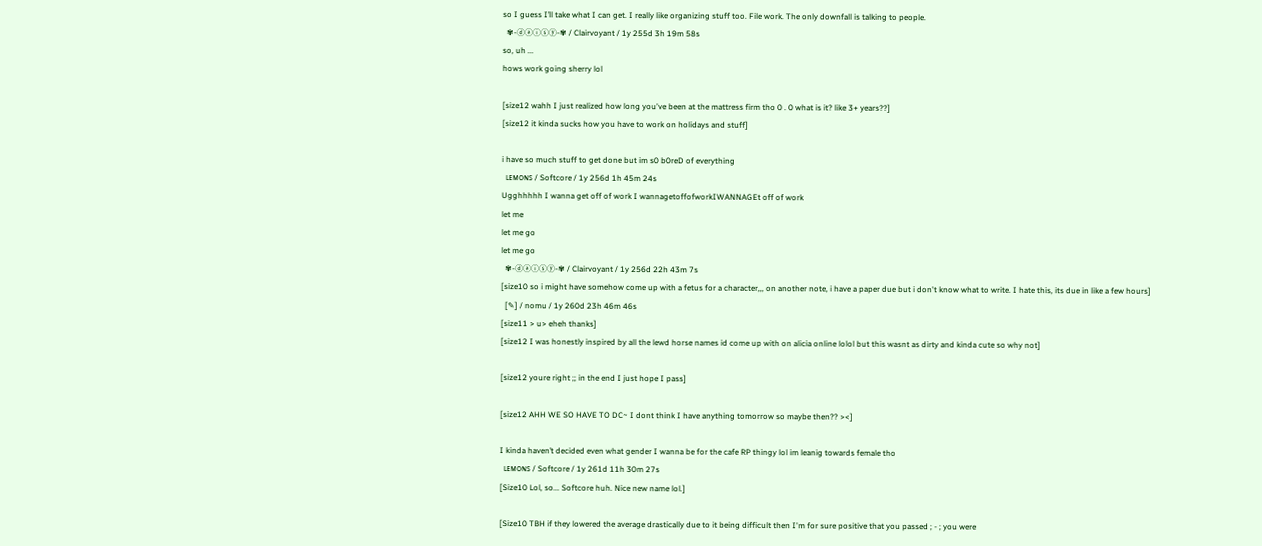so I guess I’ll take what I can get. I really like organizing stuff too. File work. The only downfall is talking to people.
  ✾-ⓓⓐⓘⓢⓨ-✾ / Clairvoyant / 1y 255d 3h 19m 58s
so, uh ...
hows work going sherry lol

[size12 wahh I just realized how long you've been at the mattress firm tho 0 . 0 what is it? like 3+ years??]
[size12 it kinda sucks how you have to work on holidays and stuff]

i have so much stuff to get done but im s0 b0reD of everything
  ʟᴇᴍᴏɴs / Softcore / 1y 256d 1h 45m 24s
Ugghhhhh I wanna get off of work I wannagetoffofworkIWANNAGEt off of work
let me
let me go
let me go
  ✾-ⓓⓐⓘⓢⓨ-✾ / Clairvoyant / 1y 256d 22h 43m 7s
[size10 so i might have somehow come up with a fetus for a character,,, on another note, i have a paper due but i don't know what to write. I hate this, its due in like a few hours]
  [✎] / nomu / 1y 260d 23h 46m 46s
[size11 > u> eheh thanks]
[size12 I was honestly inspired by all the lewd horse names id come up with on alicia online lolol but this wasnt as dirty and kinda cute so why not]

[size12 youre right ;; in the end I just hope I pass]

[size12 AHH WE SO HAVE TO DC~ I dont think I have anything tomorrow so maybe then?? ><]

I kinda haven’t decided even what gender I wanna be for the cafe RP thingy lol im leanig towards female tho
  ʟᴇᴍᴏɴs / Softcore / 1y 261d 11h 30m 27s
[Size10 Lol, so... Softcore huh. Nice new name lol.]

[Size10 TBH if they lowered the average drastically due to it being difficult then I'm for sure positive that you passed ; - ; you were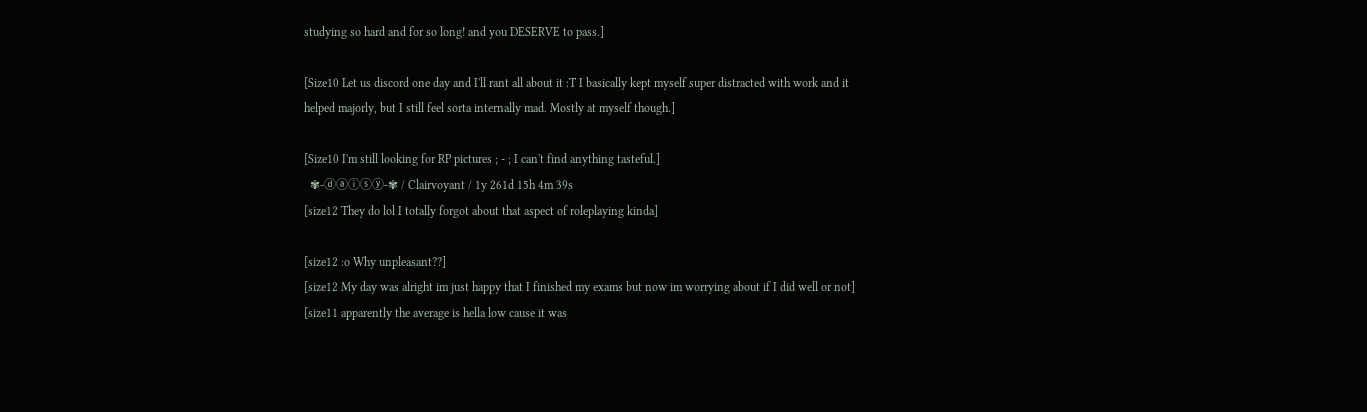studying so hard and for so long! and you DESERVE to pass.]

[Size10 Let us discord one day and I'll rant all about it :T I basically kept myself super distracted with work and it helped majorly, but I still feel sorta internally mad. Mostly at myself though.]

[Size10 I'm still looking for RP pictures ; - ; I can't find anything tasteful.]
  ✾-ⓓⓐⓘⓢⓨ-✾ / Clairvoyant / 1y 261d 15h 4m 39s
[size12 They do lol I totally forgot about that aspect of roleplaying kinda]

[size12 :o Why unpleasant??]
[size12 My day was alright im just happy that I finished my exams but now im worrying about if I did well or not]
[size11 apparently the average is hella low cause it was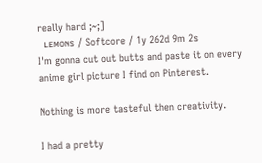really hard ;~;]
  ʟᴇᴍᴏɴs / Softcore / 1y 262d 9m 2s
I'm gonna cut out butts and paste it on every anime girl picture I find on Pinterest.

Nothing is more tasteful then creativity.

I had a pretty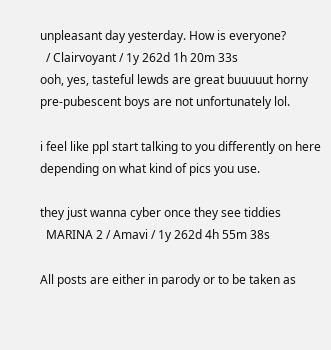unpleasant day yesterday. How is everyone?
  / Clairvoyant / 1y 262d 1h 20m 33s
ooh, yes, tasteful lewds are great buuuuut horny pre-pubescent boys are not unfortunately lol.

i feel like ppl start talking to you differently on here depending on what kind of pics you use.

they just wanna cyber once they see tiddies
  MARINA 2 / Amavi / 1y 262d 4h 55m 38s

All posts are either in parody or to be taken as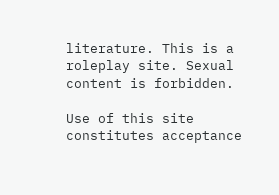literature. This is a roleplay site. Sexual content is forbidden.

Use of this site constitutes acceptance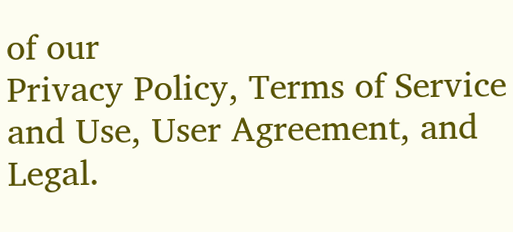of our
Privacy Policy, Terms of Service and Use, User Agreement, and Legal.